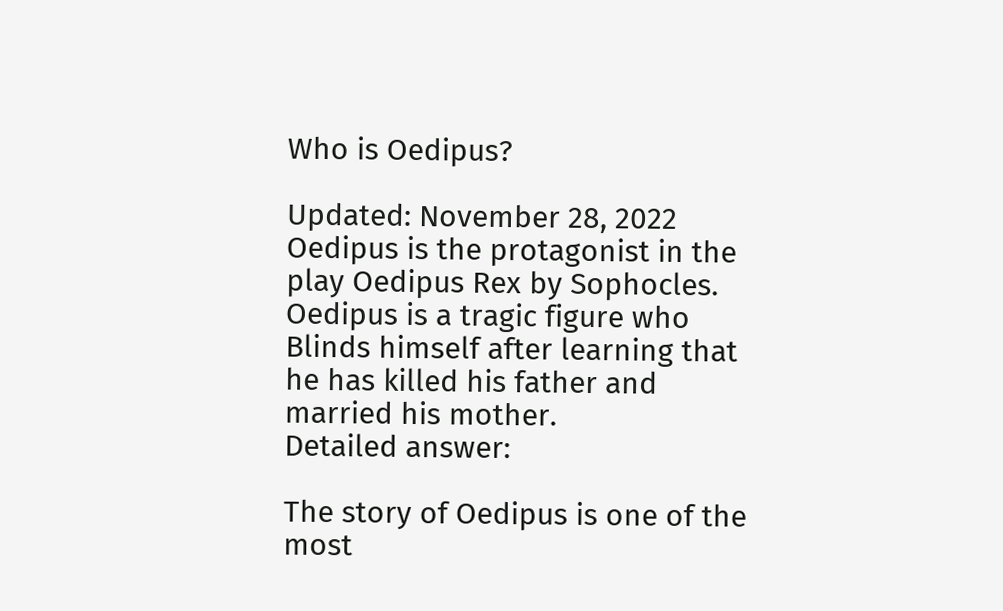Who is Oedipus?

Updated: November 28, 2022
Oedipus is the protagonist in the play Oedipus Rex by Sophocles. Oedipus is a tragic figure who Blinds himself after learning that he has killed his father and married his mother.
Detailed answer:

The story of Oedipus is one of the most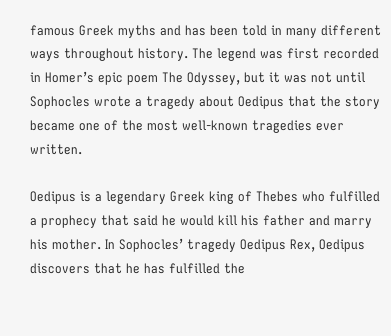famous Greek myths and has been told in many different ways throughout history. The legend was first recorded in Homer’s epic poem The Odyssey, but it was not until Sophocles wrote a tragedy about Oedipus that the story became one of the most well-known tragedies ever written.

Oedipus is a legendary Greek king of Thebes who fulfilled a prophecy that said he would kill his father and marry his mother. In Sophocles’ tragedy Oedipus Rex, Oedipus discovers that he has fulfilled the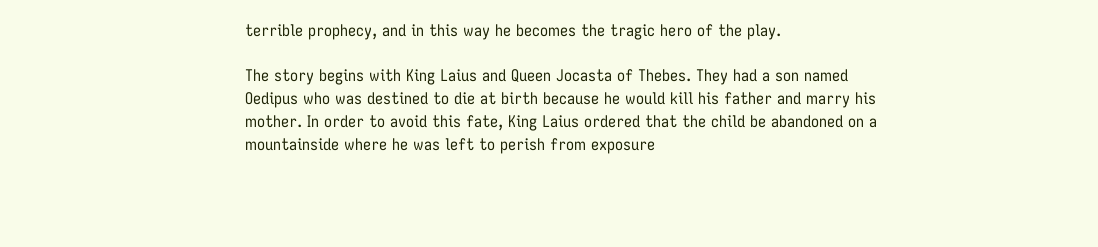terrible prophecy, and in this way he becomes the tragic hero of the play.

The story begins with King Laius and Queen Jocasta of Thebes. They had a son named Oedipus who was destined to die at birth because he would kill his father and marry his mother. In order to avoid this fate, King Laius ordered that the child be abandoned on a mountainside where he was left to perish from exposure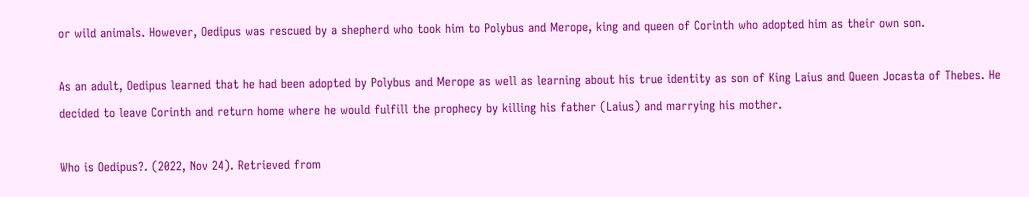or wild animals. However, Oedipus was rescued by a shepherd who took him to Polybus and Merope, king and queen of Corinth who adopted him as their own son.

As an adult, Oedipus learned that he had been adopted by Polybus and Merope as well as learning about his true identity as son of King Laius and Queen Jocasta of Thebes. He decided to leave Corinth and return home where he would fulfill the prophecy by killing his father (Laius) and marrying his mother.

Who is Oedipus?. (2022, Nov 24). Retrieved from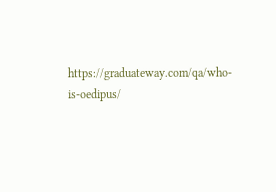https://graduateway.com/qa/who-is-oedipus/